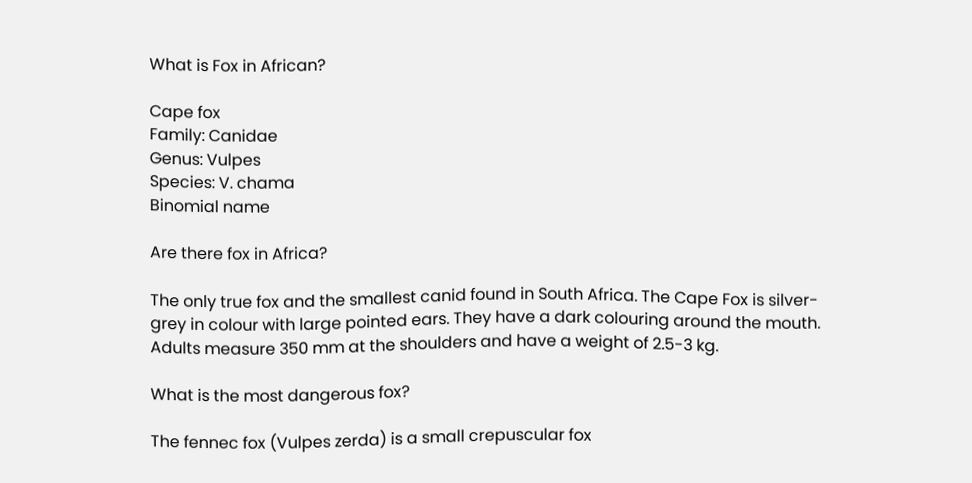What is Fox in African?

Cape fox
Family: Canidae
Genus: Vulpes
Species: V. chama
Binomial name

Are there fox in Africa?

The only true fox and the smallest canid found in South Africa. The Cape Fox is silver-grey in colour with large pointed ears. They have a dark colouring around the mouth. Adults measure 350 mm at the shoulders and have a weight of 2.5-3 kg.

What is the most dangerous fox?

The fennec fox (Vulpes zerda) is a small crepuscular fox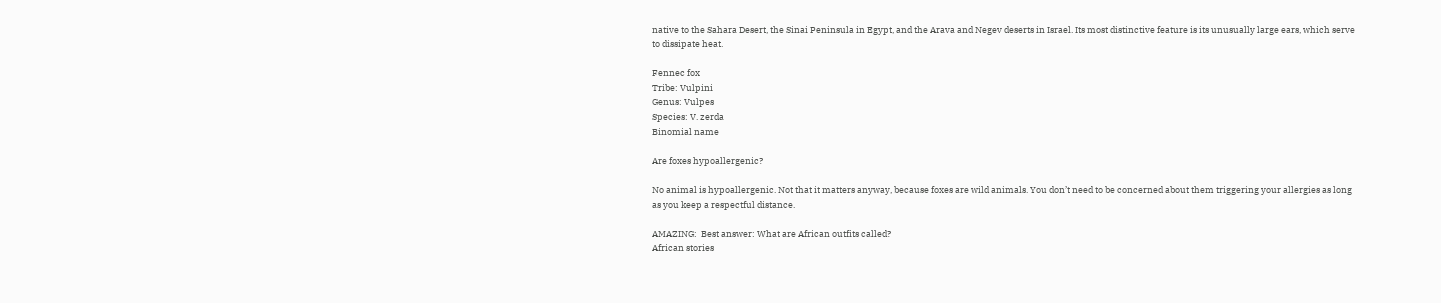native to the Sahara Desert, the Sinai Peninsula in Egypt, and the Arava and Negev deserts in Israel. Its most distinctive feature is its unusually large ears, which serve to dissipate heat.

Fennec fox
Tribe: Vulpini
Genus: Vulpes
Species: V. zerda
Binomial name

Are foxes hypoallergenic?

No animal is hypoallergenic. Not that it matters anyway, because foxes are wild animals. You don’t need to be concerned about them triggering your allergies as long as you keep a respectful distance.

AMAZING:  Best answer: What are African outfits called?
African stories